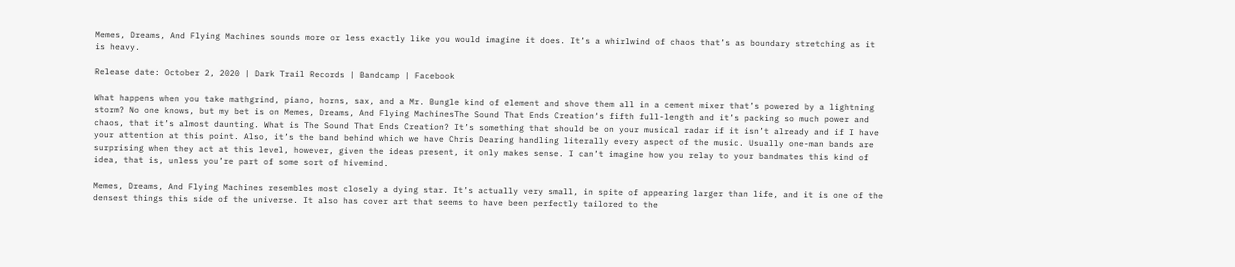Memes, Dreams, And Flying Machines sounds more or less exactly like you would imagine it does. It’s a whirlwind of chaos that’s as boundary stretching as it is heavy.

Release date: October 2, 2020 | Dark Trail Records | Bandcamp | Facebook

What happens when you take mathgrind, piano, horns, sax, and a Mr. Bungle kind of element and shove them all in a cement mixer that’s powered by a lightning storm? No one knows, but my bet is on Memes, Dreams, And Flying MachinesThe Sound That Ends Creation‘s fifth full-length and it’s packing so much power and chaos, that it’s almost daunting. What is The Sound That Ends Creation? It’s something that should be on your musical radar if it isn’t already and if I have your attention at this point. Also, it’s the band behind which we have Chris Dearing handling literally every aspect of the music. Usually one-man bands are surprising when they act at this level, however, given the ideas present, it only makes sense. I can’t imagine how you relay to your bandmates this kind of idea, that is, unless you’re part of some sort of hivemind.

Memes, Dreams, And Flying Machines resembles most closely a dying star. It’s actually very small, in spite of appearing larger than life, and it is one of the densest things this side of the universe. It also has cover art that seems to have been perfectly tailored to the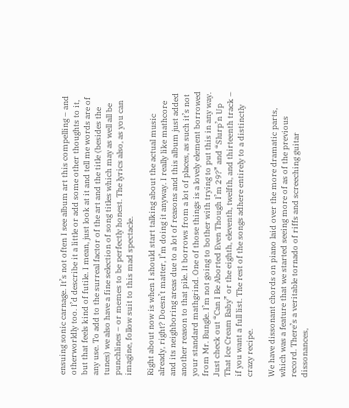ensuing sonic carnage. It’s not often I see album art this compelling – and otherworldly too. I’d describe it a little or add some other thoughts to it, but that feels kind of futile. I mean, just look at it and tell me words are of any use. To add to the surreal factor of the art and the title (besides the tunes) we also have a fine selection of song titles which may as well all be punchlines – or memes to be perfectly honest. The lyrics also, as you can imagine, follow suit to this mad spectacle.

Right about now is when I should start talking about the actual music already, right? Doesn’t matter, I’m doing it anyway. I really like mathcore and its neighboring areas due to a lot of reasons and this album just added another reason to that pile. It borrows from a lot of places, as such it’s not your standard mathgrind. One of those things is a lovely element borrowed from Mr. Bungle. I’m not going to bother with trying to put this in any way. Just check out “Can I Be Aborted Even Though I’m 29?” and “Slurp’n Up That Ice Cream Baby” or the eighth, eleventh, twelfth, and thirteenth track – if you want a full list. The rest of the songs adhere entirely to a distinctly crazy recipe.

We have dissonant chords on piano laid over the more dramatic parts, which was a feature that we started seeing more of as of the previous record. There’s a veritable tornado of riffs and screeching guitar dissonances,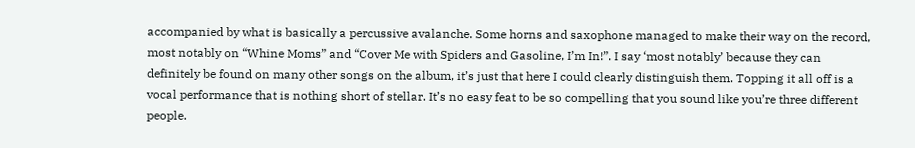accompanied by what is basically a percussive avalanche. Some horns and saxophone managed to make their way on the record, most notably on “Whine Moms” and “Cover Me with Spiders and Gasoline, I’m In!”. I say ‘most notably’ because they can definitely be found on many other songs on the album, it’s just that here I could clearly distinguish them. Topping it all off is a vocal performance that is nothing short of stellar. It’s no easy feat to be so compelling that you sound like you’re three different people.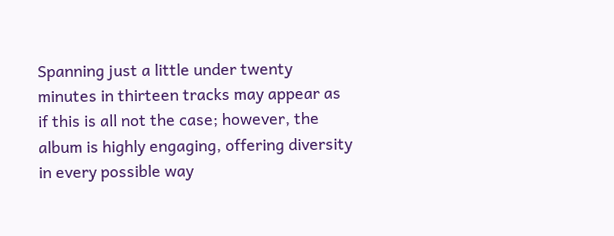Spanning just a little under twenty minutes in thirteen tracks may appear as if this is all not the case; however, the album is highly engaging, offering diversity in every possible way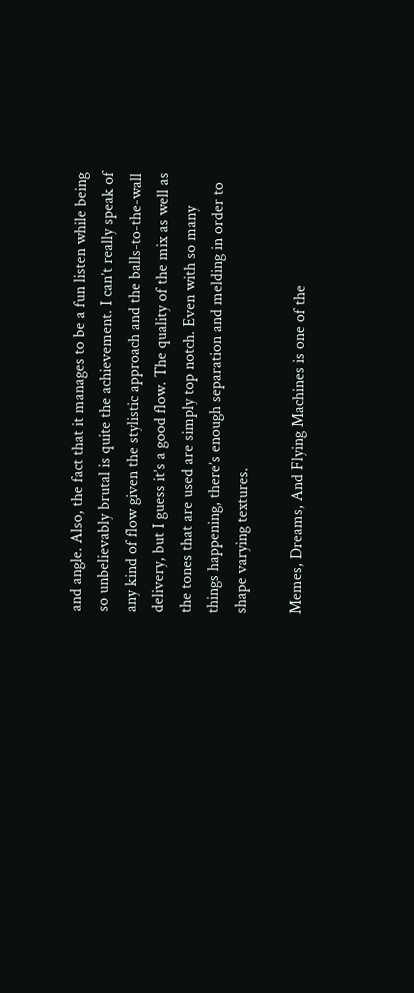and angle. Also, the fact that it manages to be a fun listen while being so unbelievably brutal is quite the achievement. I can’t really speak of any kind of flow given the stylistic approach and the balls-to-the-wall delivery, but I guess it’s a good flow. The quality of the mix as well as the tones that are used are simply top notch. Even with so many things happening, there’s enough separation and melding in order to shape varying textures.

Memes, Dreams, And Flying Machines is one of the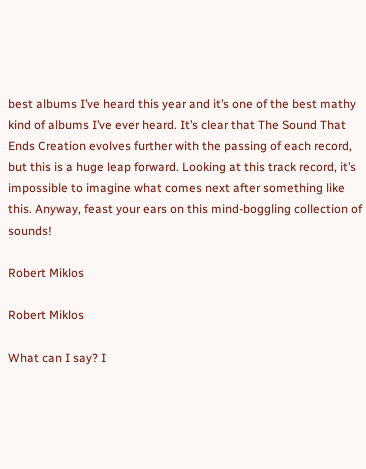best albums I’ve heard this year and it’s one of the best mathy kind of albums I’ve ever heard. It’s clear that The Sound That Ends Creation evolves further with the passing of each record, but this is a huge leap forward. Looking at this track record, it’s impossible to imagine what comes next after something like this. Anyway, feast your ears on this mind-boggling collection of sounds!

Robert Miklos

Robert Miklos

What can I say? I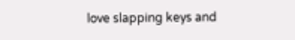love slapping keys and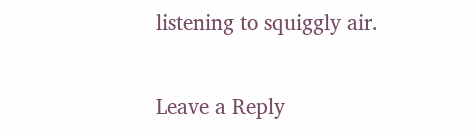listening to squiggly air.

Leave a Reply